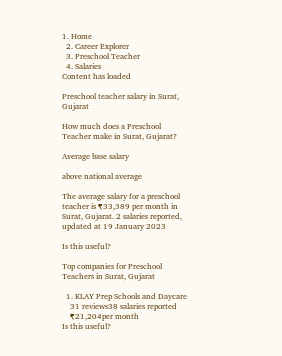1. Home
  2. Career Explorer
  3. Preschool Teacher
  4. Salaries
Content has loaded

Preschool teacher salary in Surat, Gujarat

How much does a Preschool Teacher make in Surat, Gujarat?

Average base salary

above national average

The average salary for a preschool teacher is ₹33,389 per month in Surat, Gujarat. 2 salaries reported, updated at 19 January 2023

Is this useful?

Top companies for Preschool Teachers in Surat, Gujarat

  1. KLAY Prep Schools and Daycare
    31 reviews38 salaries reported
    ₹21,204per month
Is this useful?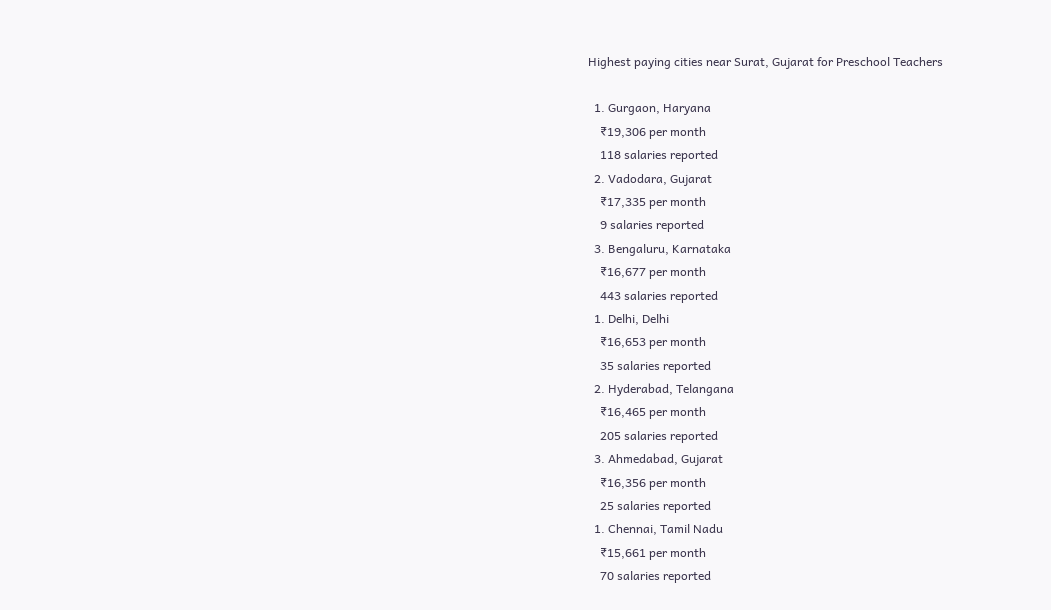Highest paying cities near Surat, Gujarat for Preschool Teachers

  1. Gurgaon, Haryana
    ₹19,306 per month
    118 salaries reported
  2. Vadodara, Gujarat
    ₹17,335 per month
    9 salaries reported
  3. Bengaluru, Karnataka
    ₹16,677 per month
    443 salaries reported
  1. Delhi, Delhi
    ₹16,653 per month
    35 salaries reported
  2. Hyderabad, Telangana
    ₹16,465 per month
    205 salaries reported
  3. Ahmedabad, Gujarat
    ₹16,356 per month
    25 salaries reported
  1. Chennai, Tamil Nadu
    ₹15,661 per month
    70 salaries reported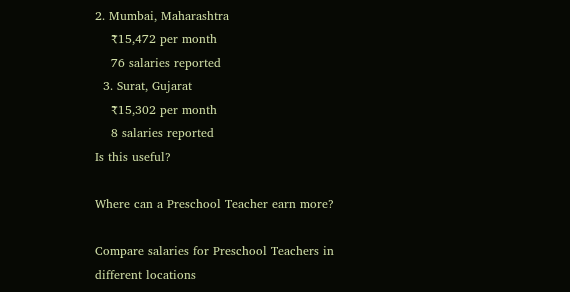2. Mumbai, Maharashtra
    ₹15,472 per month
    76 salaries reported
  3. Surat, Gujarat
    ₹15,302 per month
    8 salaries reported
Is this useful?

Where can a Preschool Teacher earn more?

Compare salaries for Preschool Teachers in different locations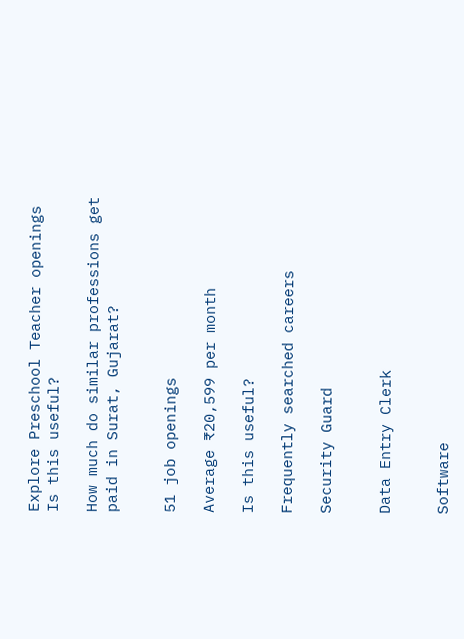Explore Preschool Teacher openings
Is this useful?

How much do similar professions get paid in Surat, Gujarat?


51 job openings

Average ₹20,599 per month

Is this useful?

Frequently searched careers

Security Guard


Data Entry Clerk


Software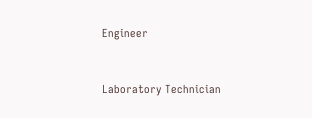Engineer



Laboratory Technician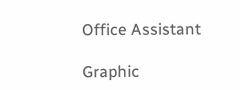Office Assistant

Graphic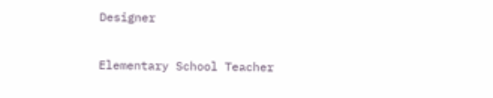Designer

Elementary School Teacher